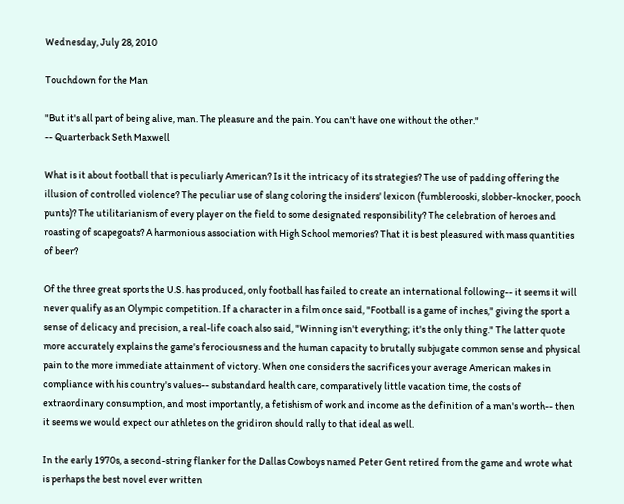Wednesday, July 28, 2010

Touchdown for the Man

"But it's all part of being alive, man. The pleasure and the pain. You can't have one without the other."
-- Quarterback Seth Maxwell

What is it about football that is peculiarly American? Is it the intricacy of its strategies? The use of padding offering the illusion of controlled violence? The peculiar use of slang coloring the insiders' lexicon (fumblerooski, slobber-knocker, pooch punts)? The utilitarianism of every player on the field to some designated responsibility? The celebration of heroes and roasting of scapegoats? A harmonious association with High School memories? That it is best pleasured with mass quantities of beer?

Of the three great sports the U.S. has produced, only football has failed to create an international following-- it seems it will never qualify as an Olympic competition. If a character in a film once said, "Football is a game of inches," giving the sport a sense of delicacy and precision, a real-life coach also said, "Winning isn't everything; it's the only thing." The latter quote more accurately explains the game's ferociousness and the human capacity to brutally subjugate common sense and physical pain to the more immediate attainment of victory. When one considers the sacrifices your average American makes in compliance with his country's values-- substandard health care, comparatively little vacation time, the costs of extraordinary consumption, and most importantly, a fetishism of work and income as the definition of a man's worth-- then it seems we would expect our athletes on the gridiron should rally to that ideal as well.

In the early 1970s, a second-string flanker for the Dallas Cowboys named Peter Gent retired from the game and wrote what is perhaps the best novel ever written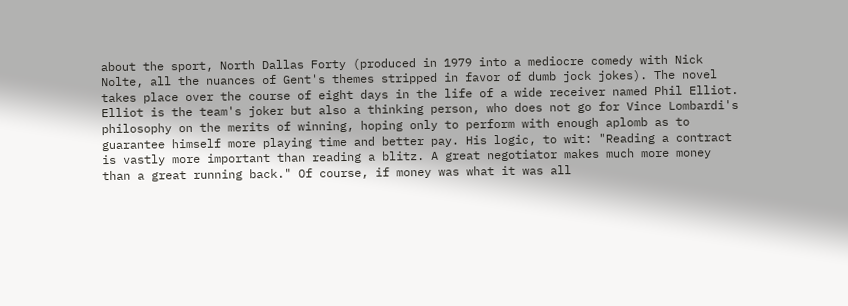about the sport, North Dallas Forty (produced in 1979 into a mediocre comedy with Nick Nolte, all the nuances of Gent's themes stripped in favor of dumb jock jokes). The novel takes place over the course of eight days in the life of a wide receiver named Phil Elliot. Elliot is the team's joker but also a thinking person, who does not go for Vince Lombardi's philosophy on the merits of winning, hoping only to perform with enough aplomb as to guarantee himself more playing time and better pay. His logic, to wit: "Reading a contract is vastly more important than reading a blitz. A great negotiator makes much more money than a great running back." Of course, if money was what it was all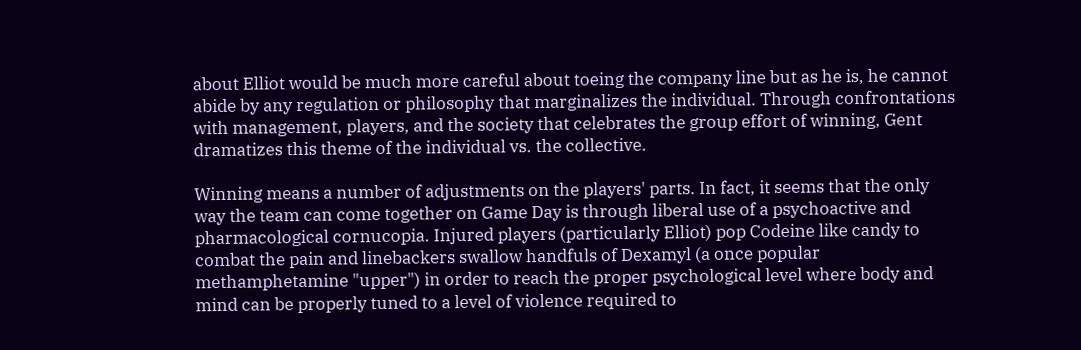about Elliot would be much more careful about toeing the company line but as he is, he cannot abide by any regulation or philosophy that marginalizes the individual. Through confrontations with management, players, and the society that celebrates the group effort of winning, Gent dramatizes this theme of the individual vs. the collective.

Winning means a number of adjustments on the players' parts. In fact, it seems that the only way the team can come together on Game Day is through liberal use of a psychoactive and pharmacological cornucopia. Injured players (particularly Elliot) pop Codeine like candy to combat the pain and linebackers swallow handfuls of Dexamyl (a once popular methamphetamine "upper") in order to reach the proper psychological level where body and mind can be properly tuned to a level of violence required to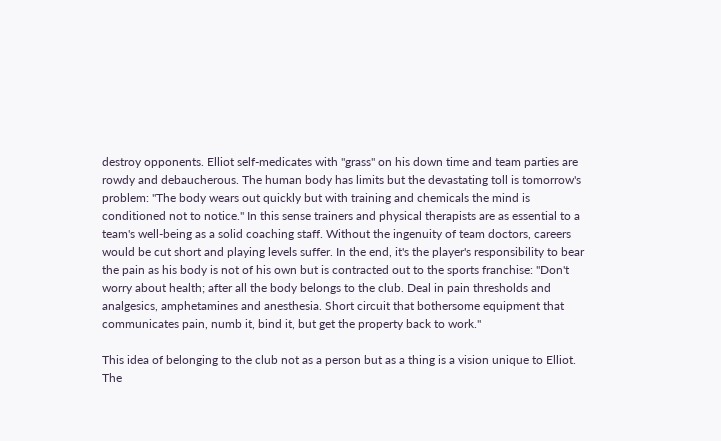destroy opponents. Elliot self-medicates with "grass" on his down time and team parties are rowdy and debaucherous. The human body has limits but the devastating toll is tomorrow's problem: "The body wears out quickly but with training and chemicals the mind is conditioned not to notice." In this sense trainers and physical therapists are as essential to a team's well-being as a solid coaching staff. Without the ingenuity of team doctors, careers would be cut short and playing levels suffer. In the end, it's the player's responsibility to bear the pain as his body is not of his own but is contracted out to the sports franchise: "Don't worry about health; after all the body belongs to the club. Deal in pain thresholds and analgesics, amphetamines and anesthesia. Short circuit that bothersome equipment that communicates pain, numb it, bind it, but get the property back to work."

This idea of belonging to the club not as a person but as a thing is a vision unique to Elliot. The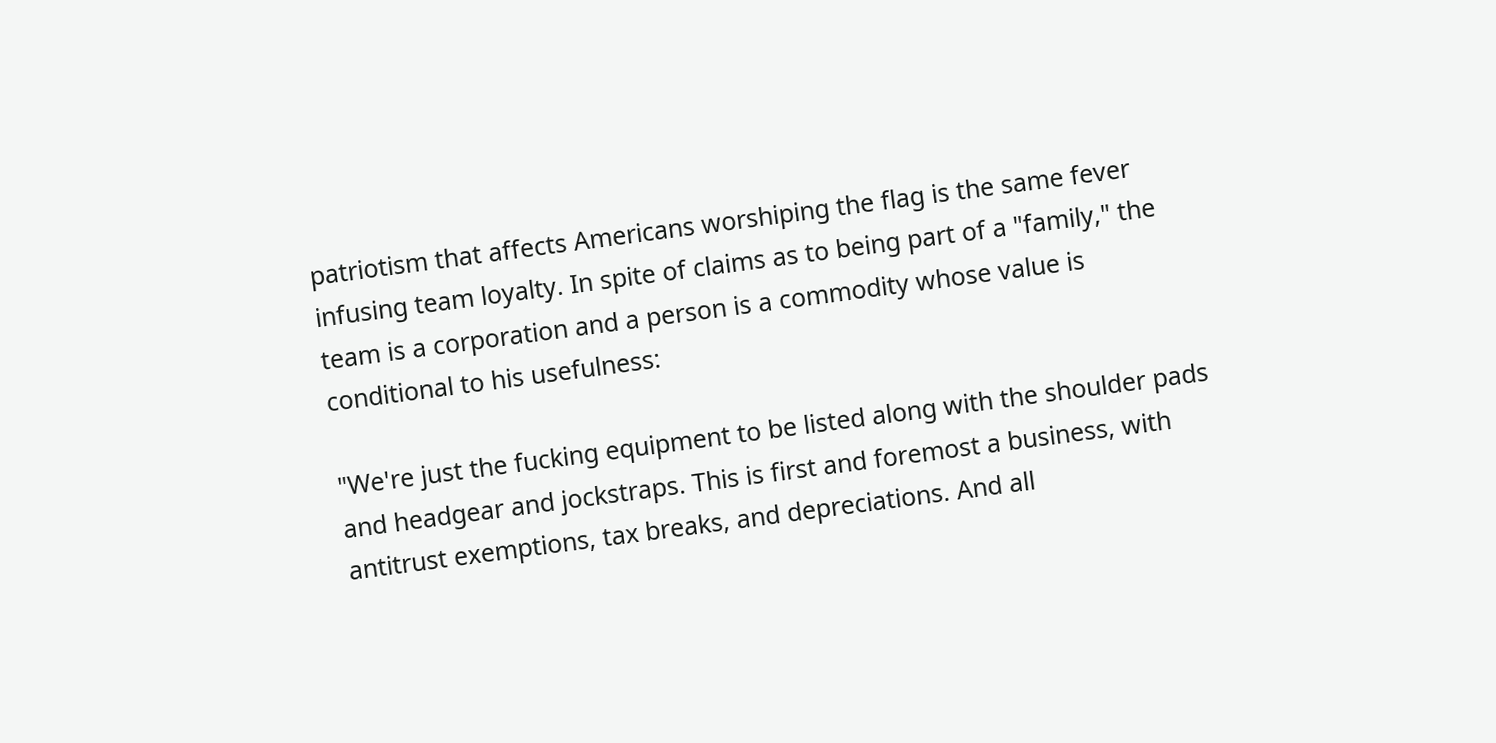patriotism that affects Americans worshiping the flag is the same fever infusing team loyalty. In spite of claims as to being part of a "family," the team is a corporation and a person is a commodity whose value is conditional to his usefulness:

"We're just the fucking equipment to be listed along with the shoulder pads and headgear and jockstraps. This is first and foremost a business, with antitrust exemptions, tax breaks, and depreciations. And all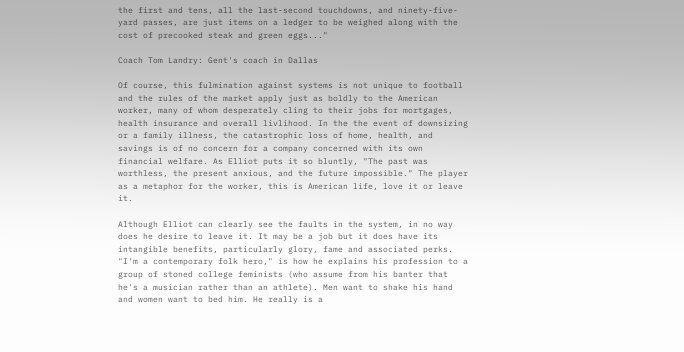the first and tens, all the last-second touchdowns, and ninety-five-yard passes, are just items on a ledger to be weighed along with the cost of precooked steak and green eggs..."

Coach Tom Landry: Gent's coach in Dallas

Of course, this fulmination against systems is not unique to football and the rules of the market apply just as boldly to the American worker, many of whom desperately cling to their jobs for mortgages, health insurance and overall livlihood. In the the event of downsizing or a family illness, the catastrophic loss of home, health, and savings is of no concern for a company concerned with its own financial welfare. As Elliot puts it so bluntly, "The past was worthless, the present anxious, and the future impossible." The player as a metaphor for the worker, this is American life, love it or leave it.

Although Elliot can clearly see the faults in the system, in no way does he desire to leave it. It may be a job but it does have its intangible benefits, particularly glory, fame and associated perks. "I'm a contemporary folk hero," is how he explains his profession to a group of stoned college feminists (who assume from his banter that he's a musician rather than an athlete). Men want to shake his hand and women want to bed him. He really is a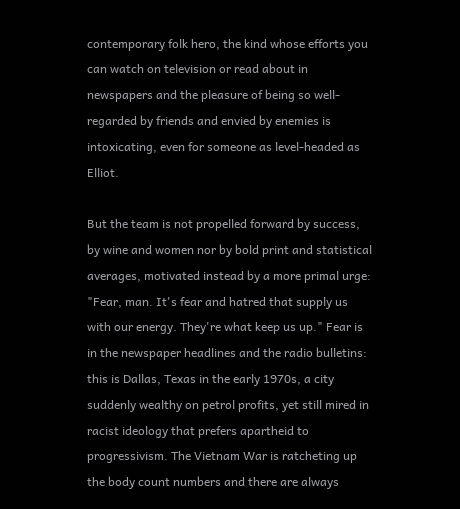contemporary folk hero, the kind whose efforts you can watch on television or read about in newspapers and the pleasure of being so well-regarded by friends and envied by enemies is intoxicating, even for someone as level-headed as Elliot.

But the team is not propelled forward by success, by wine and women nor by bold print and statistical averages, motivated instead by a more primal urge: "Fear, man. It's fear and hatred that supply us with our energy. They're what keep us up." Fear is in the newspaper headlines and the radio bulletins: this is Dallas, Texas in the early 1970s, a city suddenly wealthy on petrol profits, yet still mired in racist ideology that prefers apartheid to progressivism. The Vietnam War is ratcheting up the body count numbers and there are always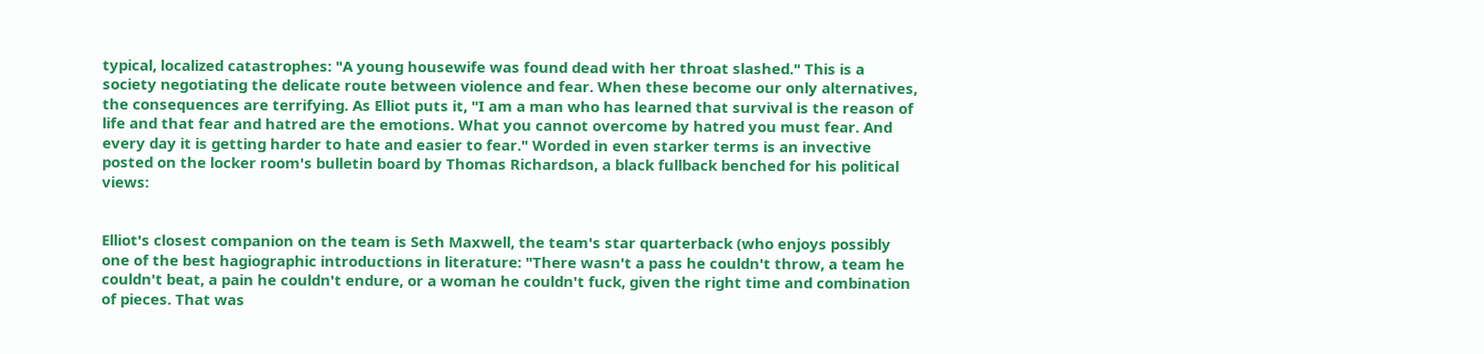typical, localized catastrophes: "A young housewife was found dead with her throat slashed." This is a society negotiating the delicate route between violence and fear. When these become our only alternatives, the consequences are terrifying. As Elliot puts it, "I am a man who has learned that survival is the reason of life and that fear and hatred are the emotions. What you cannot overcome by hatred you must fear. And every day it is getting harder to hate and easier to fear." Worded in even starker terms is an invective posted on the locker room's bulletin board by Thomas Richardson, a black fullback benched for his political views:


Elliot's closest companion on the team is Seth Maxwell, the team's star quarterback (who enjoys possibly one of the best hagiographic introductions in literature: "There wasn't a pass he couldn't throw, a team he couldn't beat, a pain he couldn't endure, or a woman he couldn't fuck, given the right time and combination of pieces. That was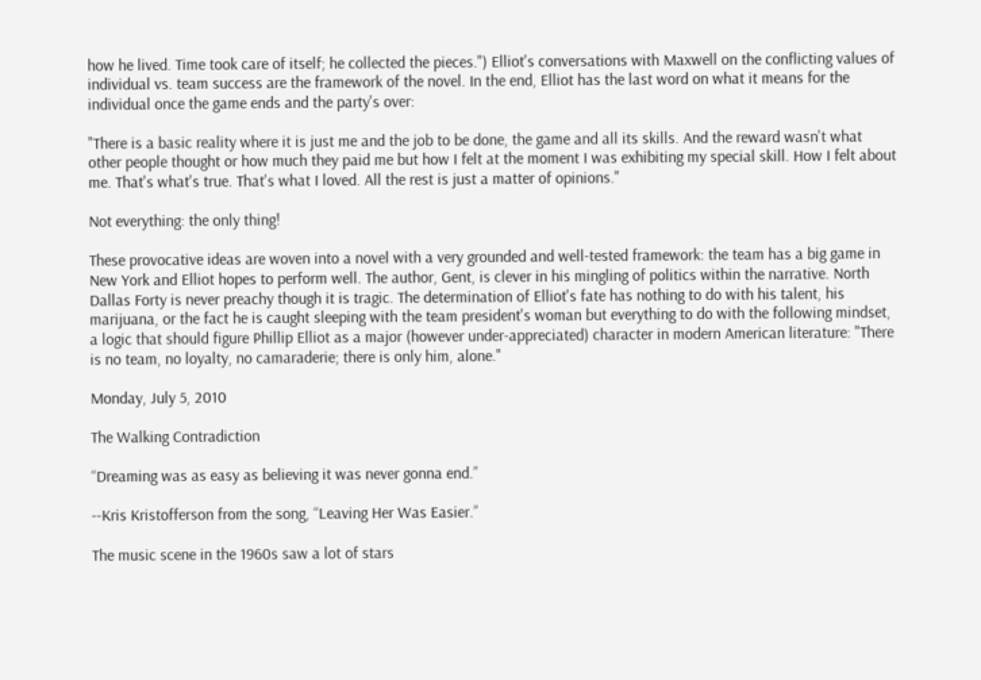how he lived. Time took care of itself; he collected the pieces.") Elliot's conversations with Maxwell on the conflicting values of individual vs. team success are the framework of the novel. In the end, Elliot has the last word on what it means for the individual once the game ends and the party's over:

"There is a basic reality where it is just me and the job to be done, the game and all its skills. And the reward wasn't what other people thought or how much they paid me but how I felt at the moment I was exhibiting my special skill. How I felt about me. That's what's true. That's what I loved. All the rest is just a matter of opinions."

Not everything: the only thing!

These provocative ideas are woven into a novel with a very grounded and well-tested framework: the team has a big game in New York and Elliot hopes to perform well. The author, Gent, is clever in his mingling of politics within the narrative. North Dallas Forty is never preachy though it is tragic. The determination of Elliot's fate has nothing to do with his talent, his marijuana, or the fact he is caught sleeping with the team president's woman but everything to do with the following mindset, a logic that should figure Phillip Elliot as a major (however under-appreciated) character in modern American literature: "There is no team, no loyalty, no camaraderie; there is only him, alone."

Monday, July 5, 2010

The Walking Contradiction

“Dreaming was as easy as believing it was never gonna end.”

--Kris Kristofferson from the song, “Leaving Her Was Easier.”

The music scene in the 1960s saw a lot of stars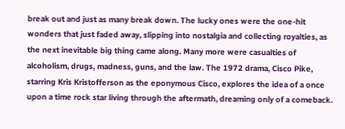break out and just as many break down. The lucky ones were the one-hit wonders that just faded away, slipping into nostalgia and collecting royalties, as the next inevitable big thing came along. Many more were casualties of alcoholism, drugs, madness, guns, and the law. The 1972 drama, Cisco Pike, starring Kris Kristofferson as the eponymous Cisco, explores the idea of a once upon a time rock star living through the aftermath, dreaming only of a comeback.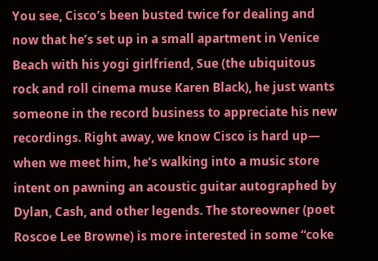You see, Cisco’s been busted twice for dealing and now that he’s set up in a small apartment in Venice Beach with his yogi girlfriend, Sue (the ubiquitous rock and roll cinema muse Karen Black), he just wants someone in the record business to appreciate his new recordings. Right away, we know Cisco is hard up— when we meet him, he’s walking into a music store intent on pawning an acoustic guitar autographed by Dylan, Cash, and other legends. The storeowner (poet Roscoe Lee Browne) is more interested in some “coke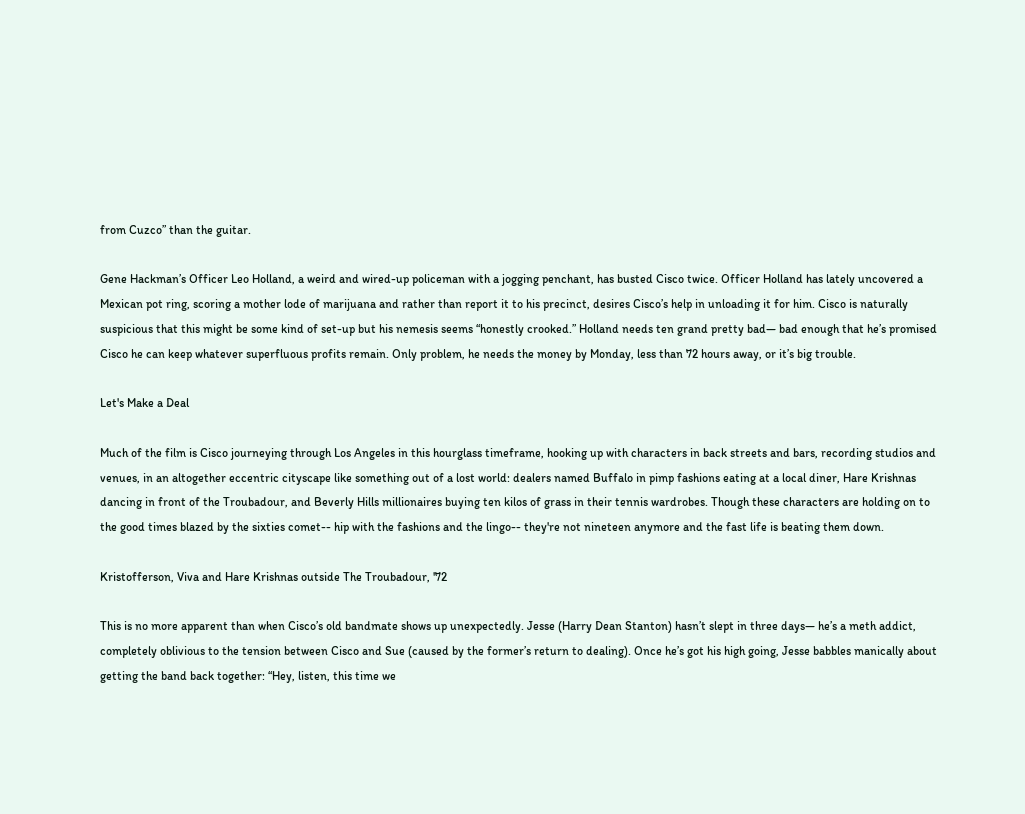from Cuzco” than the guitar.

Gene Hackman’s Officer Leo Holland, a weird and wired-up policeman with a jogging penchant, has busted Cisco twice. Officer Holland has lately uncovered a Mexican pot ring, scoring a mother lode of marijuana and rather than report it to his precinct, desires Cisco’s help in unloading it for him. Cisco is naturally suspicious that this might be some kind of set-up but his nemesis seems “honestly crooked.” Holland needs ten grand pretty bad— bad enough that he’s promised Cisco he can keep whatever superfluous profits remain. Only problem, he needs the money by Monday, less than 72 hours away, or it’s big trouble.

Let's Make a Deal

Much of the film is Cisco journeying through Los Angeles in this hourglass timeframe, hooking up with characters in back streets and bars, recording studios and venues, in an altogether eccentric cityscape like something out of a lost world: dealers named Buffalo in pimp fashions eating at a local diner, Hare Krishnas dancing in front of the Troubadour, and Beverly Hills millionaires buying ten kilos of grass in their tennis wardrobes. Though these characters are holding on to the good times blazed by the sixties comet-- hip with the fashions and the lingo-- they're not nineteen anymore and the fast life is beating them down.

Kristofferson, Viva and Hare Krishnas outside The Troubadour, '72

This is no more apparent than when Cisco’s old bandmate shows up unexpectedly. Jesse (Harry Dean Stanton) hasn’t slept in three days— he’s a meth addict, completely oblivious to the tension between Cisco and Sue (caused by the former’s return to dealing). Once he’s got his high going, Jesse babbles manically about getting the band back together: “Hey, listen, this time we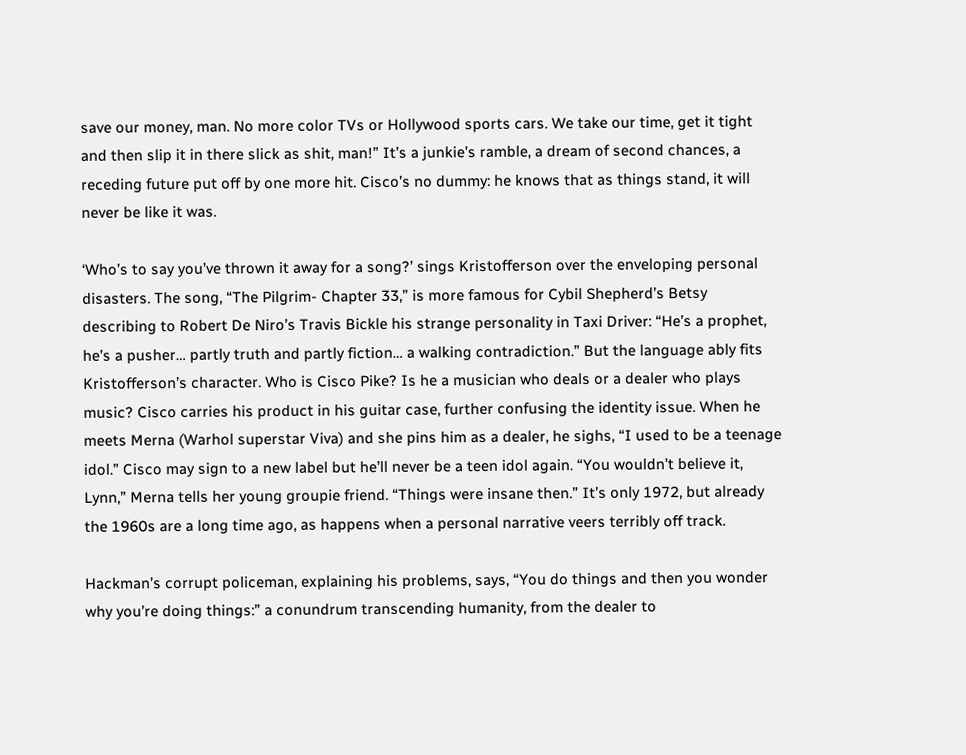save our money, man. No more color TVs or Hollywood sports cars. We take our time, get it tight and then slip it in there slick as shit, man!” It’s a junkie’s ramble, a dream of second chances, a receding future put off by one more hit. Cisco’s no dummy: he knows that as things stand, it will never be like it was.

‘Who’s to say you’ve thrown it away for a song?’ sings Kristofferson over the enveloping personal disasters. The song, “The Pilgrim- Chapter 33,” is more famous for Cybil Shepherd’s Betsy describing to Robert De Niro’s Travis Bickle his strange personality in Taxi Driver: “He’s a prophet, he’s a pusher… partly truth and partly fiction… a walking contradiction.” But the language ably fits Kristofferson’s character. Who is Cisco Pike? Is he a musician who deals or a dealer who plays music? Cisco carries his product in his guitar case, further confusing the identity issue. When he meets Merna (Warhol superstar Viva) and she pins him as a dealer, he sighs, “I used to be a teenage idol.” Cisco may sign to a new label but he’ll never be a teen idol again. “You wouldn’t believe it, Lynn,” Merna tells her young groupie friend. “Things were insane then.” It’s only 1972, but already the 1960s are a long time ago, as happens when a personal narrative veers terribly off track.

Hackman’s corrupt policeman, explaining his problems, says, “You do things and then you wonder why you’re doing things:” a conundrum transcending humanity, from the dealer to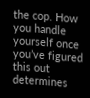the cop. How you handle yourself once you’ve figured this out determines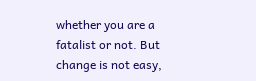whether you are a fatalist or not. But change is not easy,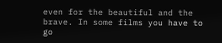even for the beautiful and the brave. In some films you have to go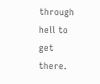through hell to get there.